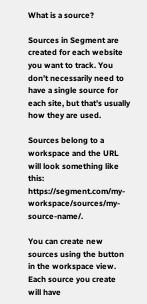What is a source?

Sources in Segment are created for each website you want to track. You don’t necessarily need to have a single source for each site, but that’s usually how they are used.

Sources belong to a workspace and the URL will look something like this: https://segment.com/my-workspace/sources/my-source-name/.

You can create new sources using the button in the workspace view. Each source you create will have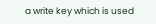a write key which is used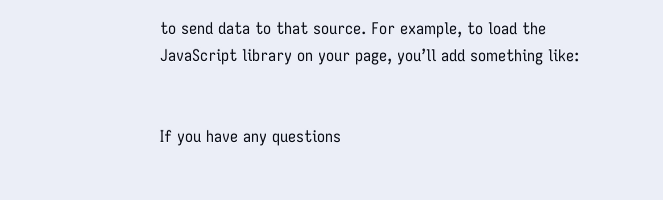to send data to that source. For example, to load the JavaScript library on your page, you’ll add something like:


If you have any questions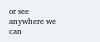or see anywhere we can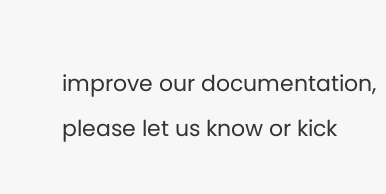improve our documentation, please let us know or kick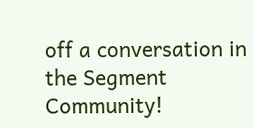off a conversation in the Segment Community!